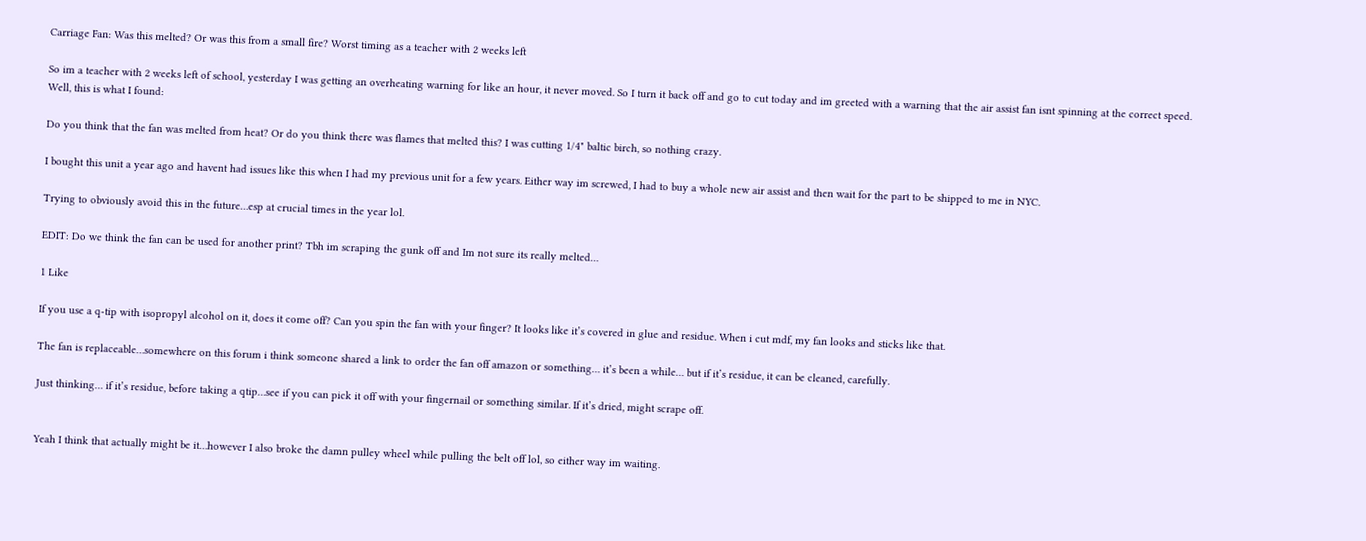Carriage Fan: Was this melted? Or was this from a small fire? Worst timing as a teacher with 2 weeks left

So im a teacher with 2 weeks left of school, yesterday I was getting an overheating warning for like an hour, it never moved. So I turn it back off and go to cut today and im greeted with a warning that the air assist fan isnt spinning at the correct speed. Well, this is what I found:

Do you think that the fan was melted from heat? Or do you think there was flames that melted this? I was cutting 1/4" baltic birch, so nothing crazy.

I bought this unit a year ago and havent had issues like this when I had my previous unit for a few years. Either way im screwed, I had to buy a whole new air assist and then wait for the part to be shipped to me in NYC.

Trying to obviously avoid this in the future…esp at crucial times in the year lol.

EDIT: Do we think the fan can be used for another print? Tbh im scraping the gunk off and Im not sure its really melted…

1 Like

If you use a q-tip with isopropyl alcohol on it, does it come off? Can you spin the fan with your finger? It looks like it’s covered in glue and residue. When i cut mdf, my fan looks and sticks like that.

The fan is replaceable…somewhere on this forum i think someone shared a link to order the fan off amazon or something… it’s been a while… but if it’s residue, it can be cleaned, carefully.

Just thinking… if it’s residue, before taking a qtip…see if you can pick it off with your fingernail or something similar. If it’s dried, might scrape off.


Yeah I think that actually might be it…however I also broke the damn pulley wheel while pulling the belt off lol, so either way im waiting.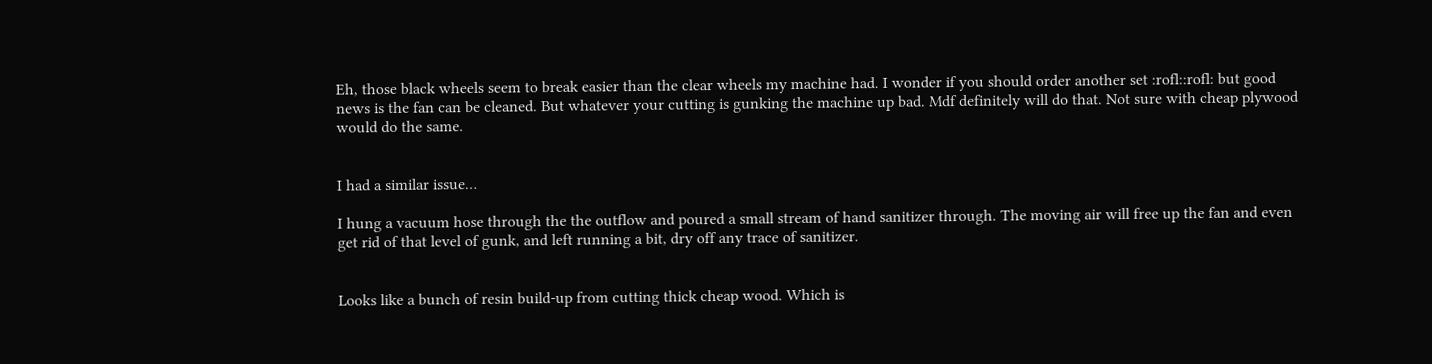Eh, those black wheels seem to break easier than the clear wheels my machine had. I wonder if you should order another set :rofl::rofl: but good news is the fan can be cleaned. But whatever your cutting is gunking the machine up bad. Mdf definitely will do that. Not sure with cheap plywood would do the same.


I had a similar issue…

I hung a vacuum hose through the the outflow and poured a small stream of hand sanitizer through. The moving air will free up the fan and even get rid of that level of gunk, and left running a bit, dry off any trace of sanitizer.


Looks like a bunch of resin build-up from cutting thick cheap wood. Which is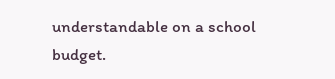understandable on a school budget.